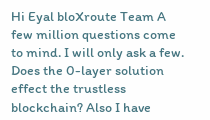Hi Eyal bloXroute Team A few million questions come to mind. I will only ask a few. Does the 0-layer solution effect the trustless blockchain? Also I have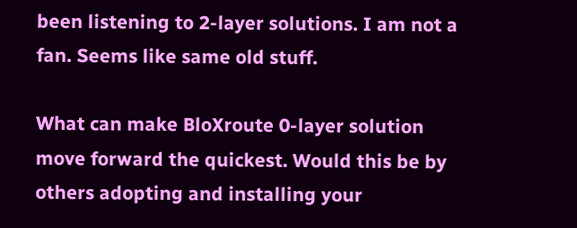been listening to 2-layer solutions. I am not a fan. Seems like same old stuff.

What can make BloXroute 0-layer solution move forward the quickest. Would this be by others adopting and installing your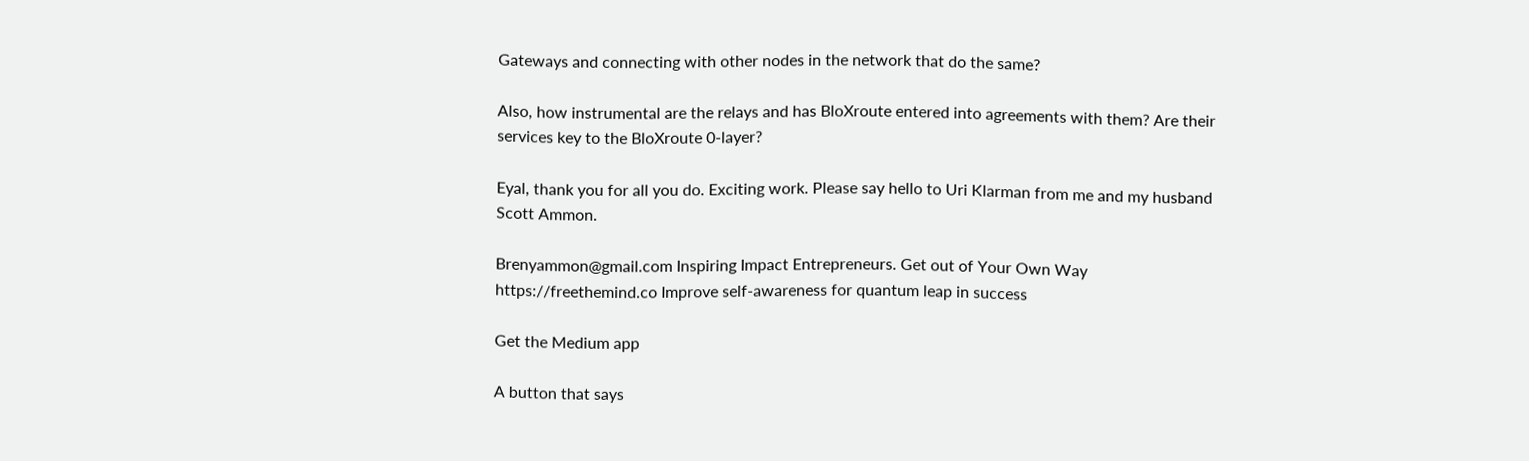Gateways and connecting with other nodes in the network that do the same?

Also, how instrumental are the relays and has BloXroute entered into agreements with them? Are their services key to the BloXroute 0-layer?

Eyal, thank you for all you do. Exciting work. Please say hello to Uri Klarman from me and my husband Scott Ammon.

Brenyammon@gmail.com Inspiring Impact Entrepreneurs. Get out of Your Own Way https://freethemind.co Improve self-awareness for quantum leap in success

Get the Medium app

A button that says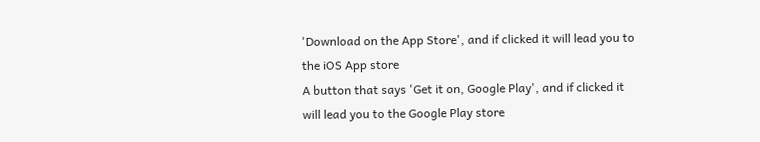'Download on the App Store', and if clicked it will lead you to the iOS App store
A button that says 'Get it on, Google Play', and if clicked it will lead you to the Google Play store